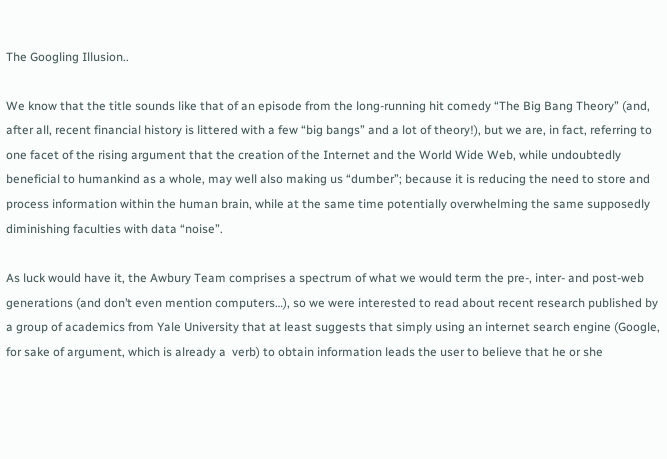The Googling Illusion..

We know that the title sounds like that of an episode from the long-running hit comedy “The Big Bang Theory” (and, after all, recent financial history is littered with a few “big bangs” and a lot of theory!), but we are, in fact, referring to one facet of the rising argument that the creation of the Internet and the World Wide Web, while undoubtedly beneficial to humankind as a whole, may well also making us “dumber”; because it is reducing the need to store and process information within the human brain, while at the same time potentially overwhelming the same supposedly diminishing faculties with data “noise”.

As luck would have it, the Awbury Team comprises a spectrum of what we would term the pre-, inter- and post-web generations (and don’t even mention computers…), so we were interested to read about recent research published by a group of academics from Yale University that at least suggests that simply using an internet search engine (Google, for sake of argument, which is already a  verb) to obtain information leads the user to believe that he or she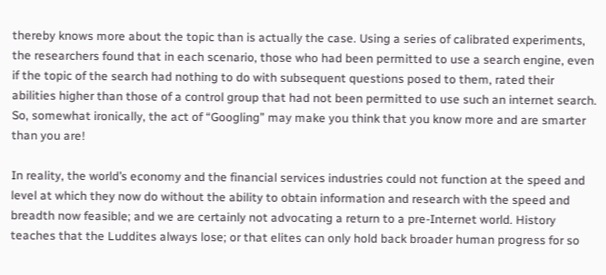thereby knows more about the topic than is actually the case. Using a series of calibrated experiments, the researchers found that in each scenario, those who had been permitted to use a search engine, even if the topic of the search had nothing to do with subsequent questions posed to them, rated their abilities higher than those of a control group that had not been permitted to use such an internet search. So, somewhat ironically, the act of “Googling” may make you think that you know more and are smarter than you are!

In reality, the world’s economy and the financial services industries could not function at the speed and level at which they now do without the ability to obtain information and research with the speed and breadth now feasible; and we are certainly not advocating a return to a pre-Internet world. History teaches that the Luddites always lose; or that elites can only hold back broader human progress for so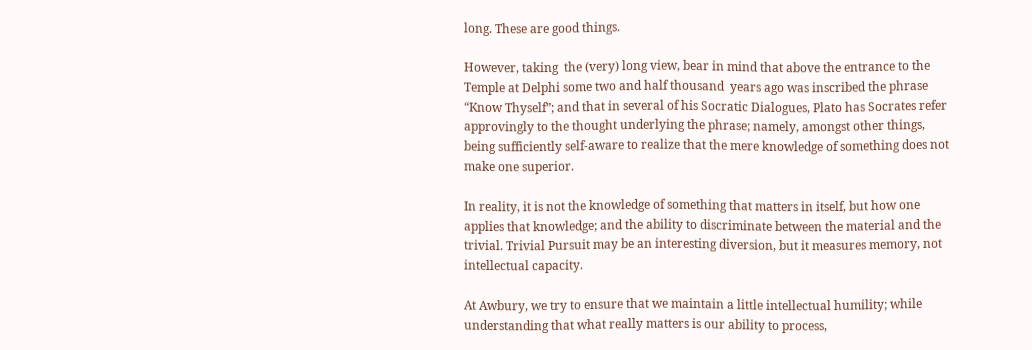long. These are good things.

However, taking  the (very) long view, bear in mind that above the entrance to the Temple at Delphi some two and half thousand  years ago was inscribed the phrase “Know Thyself”; and that in several of his Socratic Dialogues, Plato has Socrates refer approvingly to the thought underlying the phrase; namely, amongst other things, being sufficiently self-aware to realize that the mere knowledge of something does not make one superior.

In reality, it is not the knowledge of something that matters in itself, but how one applies that knowledge; and the ability to discriminate between the material and the trivial. Trivial Pursuit may be an interesting diversion, but it measures memory, not intellectual capacity.

At Awbury, we try to ensure that we maintain a little intellectual humility; while understanding that what really matters is our ability to process,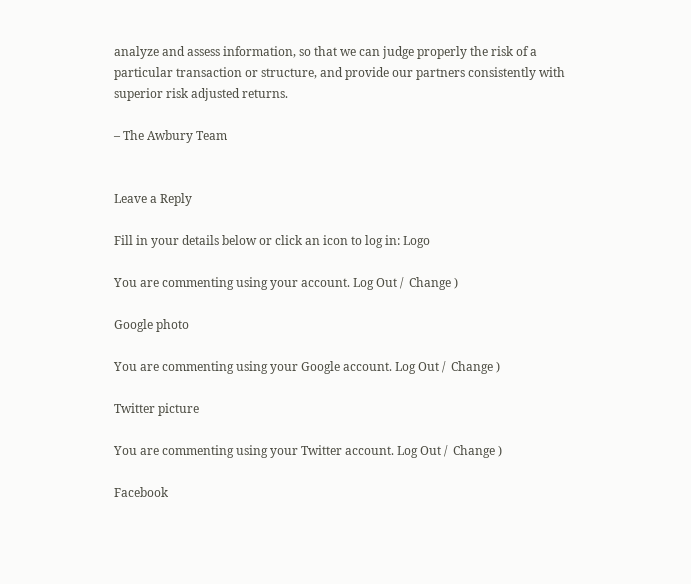analyze and assess information, so that we can judge properly the risk of a particular transaction or structure, and provide our partners consistently with superior risk adjusted returns.

– The Awbury Team


Leave a Reply

Fill in your details below or click an icon to log in: Logo

You are commenting using your account. Log Out /  Change )

Google photo

You are commenting using your Google account. Log Out /  Change )

Twitter picture

You are commenting using your Twitter account. Log Out /  Change )

Facebook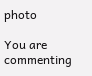photo

You are commenting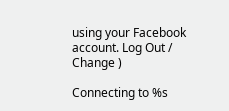using your Facebook account. Log Out /  Change )

Connecting to %s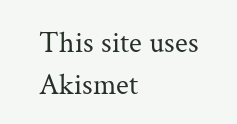This site uses Akismet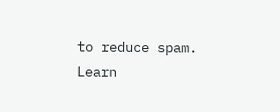to reduce spam. Learn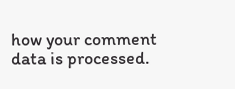how your comment data is processed.